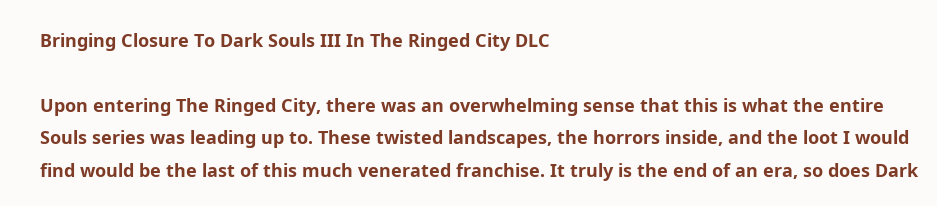Bringing Closure To Dark Souls III In The Ringed City DLC

Upon entering The Ringed City, there was an overwhelming sense that this is what the entire Souls series was leading up to. These twisted landscapes, the horrors inside, and the loot I would find would be the last of this much venerated franchise. It truly is the end of an era, so does Dark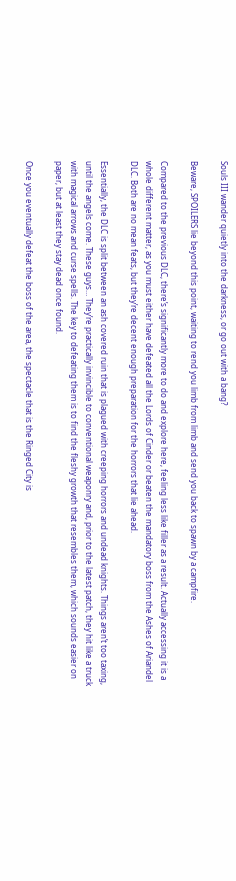Souls III wander quietly into the darkness, or go out with a bang?

Beware, SPOILERS lie beyond this point, waiting to rend you limb from limb and send you back to spawn by a campfire.

Compared to the previous DLC, there’s significantly more to do and explore here, feeling less like filler as a result. Actually accessing it is a whole different matter, as you must either have defeated all the Lords of Cinder or beaten the mandatory boss from the Ashes of Ariandel DLC. Both are no mean feats, but they’re decent enough preparation for the horrors that lie ahead.

Essentially, the DLC is split between an ash covered ruin that is plagued with creeping horrors and undead knights. Things aren’t too taxing, until the angels come. These guys… They’re practically invincible to conventional weaponry and, prior to the latest patch, they hit like a truck with magical arrows and curse spells. The key to defeating them is to find the fleshy growth that resembles them, which sounds easier on paper, but at least they stay dead once found.

Once you eventually defeat the boss of the area, the spectacle that is the Ringed City is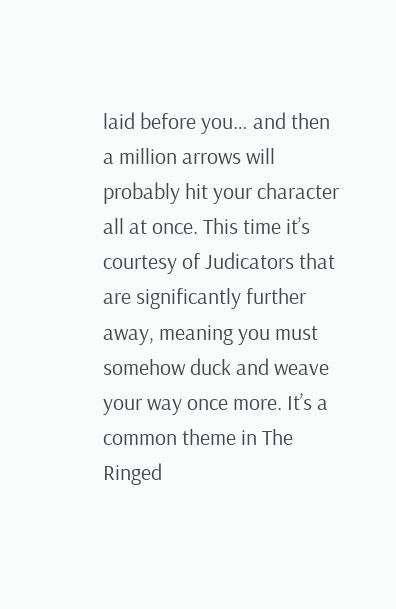laid before you… and then a million arrows will probably hit your character all at once. This time it’s courtesy of Judicators that are significantly further away, meaning you must somehow duck and weave your way once more. It’s a common theme in The Ringed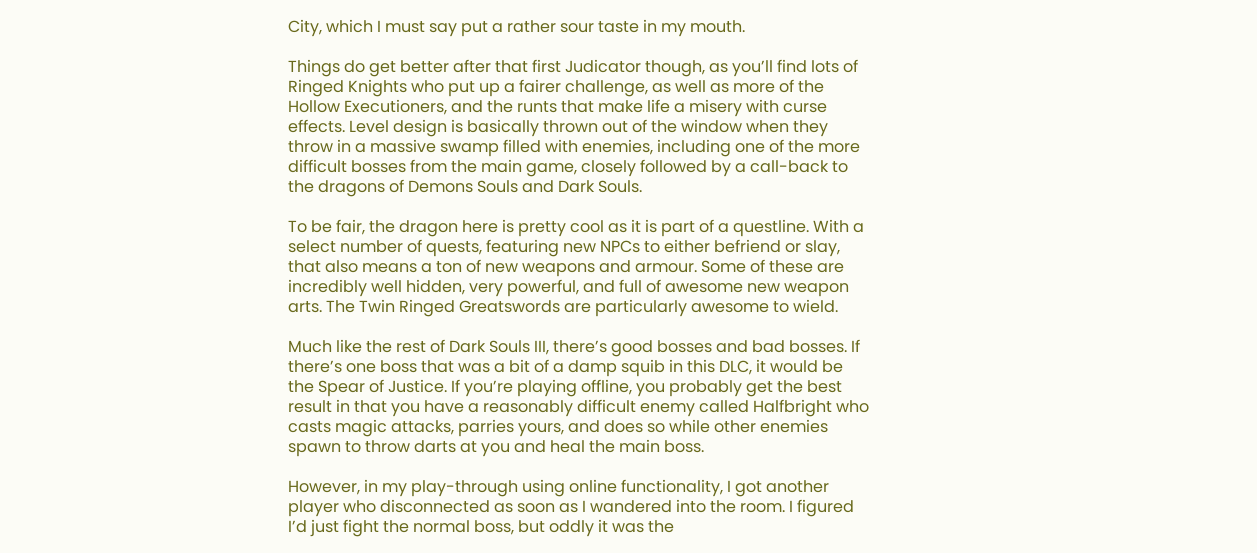City, which I must say put a rather sour taste in my mouth.

Things do get better after that first Judicator though, as you’ll find lots of Ringed Knights who put up a fairer challenge, as well as more of the Hollow Executioners, and the runts that make life a misery with curse effects. Level design is basically thrown out of the window when they throw in a massive swamp filled with enemies, including one of the more difficult bosses from the main game, closely followed by a call-back to the dragons of Demons Souls and Dark Souls.

To be fair, the dragon here is pretty cool as it is part of a questline. With a select number of quests, featuring new NPCs to either befriend or slay, that also means a ton of new weapons and armour. Some of these are incredibly well hidden, very powerful, and full of awesome new weapon arts. The Twin Ringed Greatswords are particularly awesome to wield.

Much like the rest of Dark Souls III, there’s good bosses and bad bosses. If there’s one boss that was a bit of a damp squib in this DLC, it would be the Spear of Justice. If you’re playing offline, you probably get the best result in that you have a reasonably difficult enemy called Halfbright who casts magic attacks, parries yours, and does so while other enemies spawn to throw darts at you and heal the main boss.

However, in my play-through using online functionality, I got another player who disconnected as soon as I wandered into the room. I figured I’d just fight the normal boss, but oddly it was the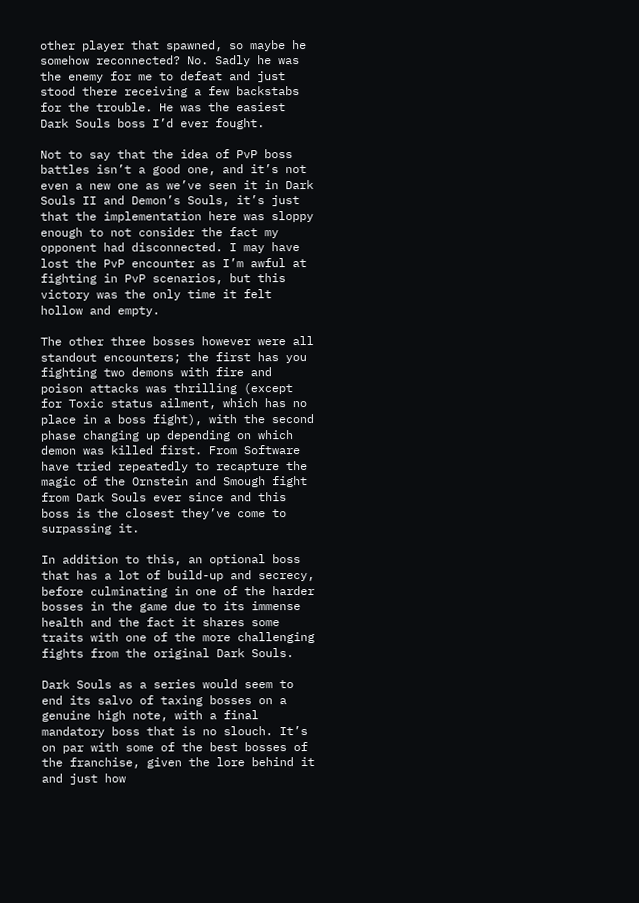other player that spawned, so maybe he somehow reconnected? No. Sadly he was the enemy for me to defeat and just stood there receiving a few backstabs for the trouble. He was the easiest Dark Souls boss I’d ever fought.

Not to say that the idea of PvP boss battles isn’t a good one, and it’s not even a new one as we’ve seen it in Dark Souls II and Demon’s Souls, it’s just that the implementation here was sloppy enough to not consider the fact my opponent had disconnected. I may have lost the PvP encounter as I’m awful at fighting in PvP scenarios, but this victory was the only time it felt hollow and empty.

The other three bosses however were all standout encounters; the first has you fighting two demons with fire and poison attacks was thrilling (except for Toxic status ailment, which has no place in a boss fight), with the second phase changing up depending on which demon was killed first. From Software have tried repeatedly to recapture the magic of the Ornstein and Smough fight from Dark Souls ever since and this boss is the closest they’ve come to surpassing it.

In addition to this, an optional boss that has a lot of build-up and secrecy, before culminating in one of the harder bosses in the game due to its immense health and the fact it shares some traits with one of the more challenging fights from the original Dark Souls.

Dark Souls as a series would seem to end its salvo of taxing bosses on a genuine high note, with a final mandatory boss that is no slouch. It’s on par with some of the best bosses of the franchise, given the lore behind it and just how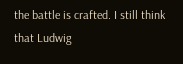the battle is crafted. I still think that Ludwig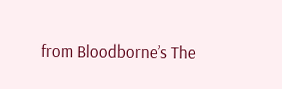from Bloodborne’s The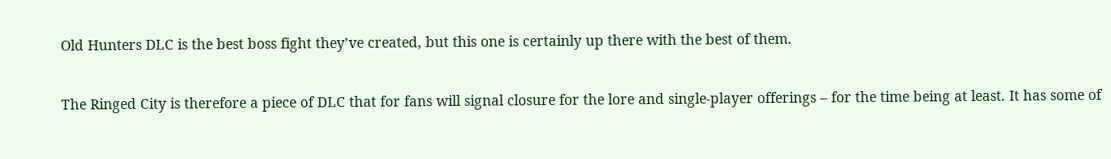Old Hunters DLC is the best boss fight they’ve created, but this one is certainly up there with the best of them.

The Ringed City is therefore a piece of DLC that for fans will signal closure for the lore and single-player offerings – for the time being at least. It has some of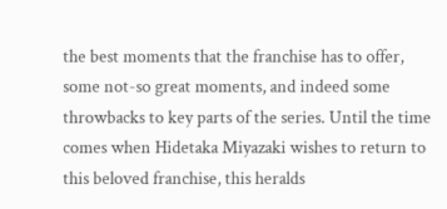the best moments that the franchise has to offer, some not-so great moments, and indeed some throwbacks to key parts of the series. Until the time comes when Hidetaka Miyazaki wishes to return to this beloved franchise, this heralds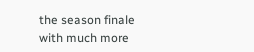the season finale with much more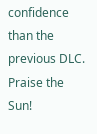confidence than the previous DLC. Praise the Sun!